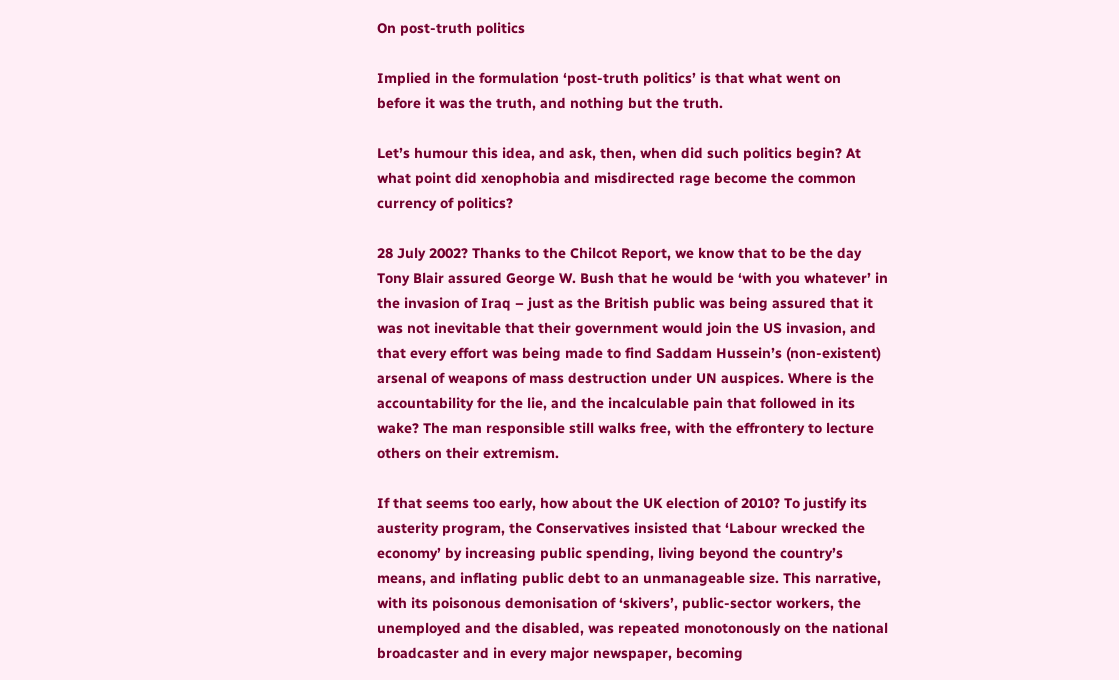On post-truth politics

Implied in the formulation ‘post-truth politics’ is that what went on before it was the truth, and nothing but the truth.

Let’s humour this idea, and ask, then, when did such politics begin? At what point did xenophobia and misdirected rage become the common currency of politics?

28 July 2002? Thanks to the Chilcot Report, we know that to be the day Tony Blair assured George W. Bush that he would be ‘with you whatever’ in the invasion of Iraq – just as the British public was being assured that it was not inevitable that their government would join the US invasion, and that every effort was being made to find Saddam Hussein’s (non-existent) arsenal of weapons of mass destruction under UN auspices. Where is the accountability for the lie, and the incalculable pain that followed in its wake? The man responsible still walks free, with the effrontery to lecture others on their extremism.

If that seems too early, how about the UK election of 2010? To justify its austerity program, the Conservatives insisted that ‘Labour wrecked the economy’ by increasing public spending, living beyond the country’s means, and inflating public debt to an unmanageable size. This narrative, with its poisonous demonisation of ‘skivers’, public-sector workers, the unemployed and the disabled, was repeated monotonously on the national broadcaster and in every major newspaper, becoming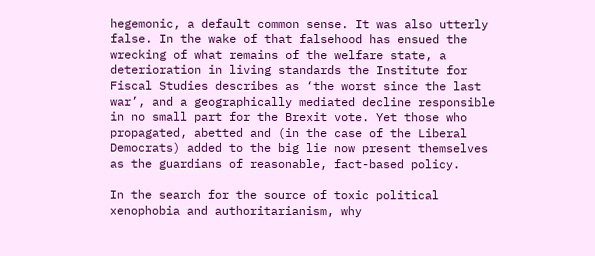hegemonic, a default common sense. It was also utterly false. In the wake of that falsehood has ensued the wrecking of what remains of the welfare state, a deterioration in living standards the Institute for Fiscal Studies describes as ‘the worst since the last war’, and a geographically mediated decline responsible in no small part for the Brexit vote. Yet those who propagated, abetted and (in the case of the Liberal Democrats) added to the big lie now present themselves as the guardians of reasonable, fact-based policy.

In the search for the source of toxic political xenophobia and authoritarianism, why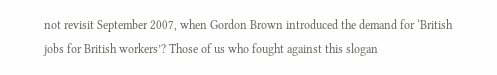not revisit September 2007, when Gordon Brown introduced the demand for ‘British jobs for British workers’? Those of us who fought against this slogan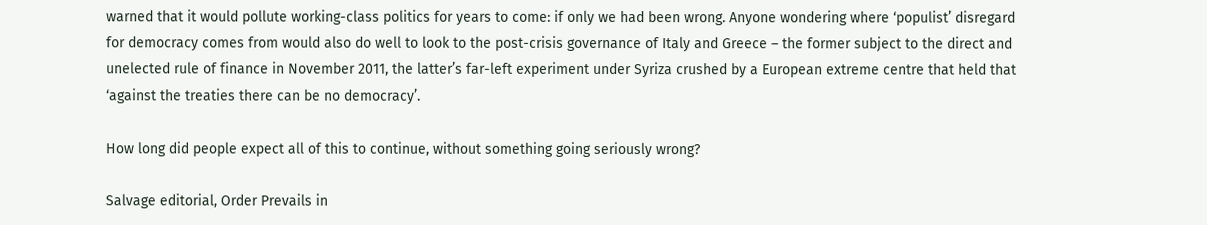warned that it would pollute working-class politics for years to come: if only we had been wrong. Anyone wondering where ‘populist’ disregard for democracy comes from would also do well to look to the post-crisis governance of Italy and Greece – the former subject to the direct and unelected rule of finance in November 2011, the latter’s far-left experiment under Syriza crushed by a European extreme centre that held that ‘against the treaties there can be no democracy’.

How long did people expect all of this to continue, without something going seriously wrong?

Salvage editorial, Order Prevails in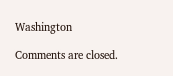Washington

Comments are closed.